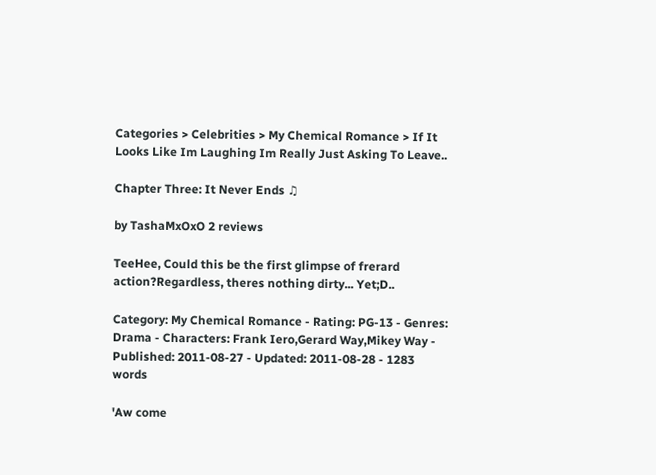Categories > Celebrities > My Chemical Romance > If It Looks Like Im Laughing Im Really Just Asking To Leave..

Chapter Three: It Never Ends ♫

by TashaMxOxO 2 reviews

TeeHee, Could this be the first glimpse of frerard action?Regardless, theres nothing dirty... Yet;D..

Category: My Chemical Romance - Rating: PG-13 - Genres: Drama - Characters: Frank Iero,Gerard Way,Mikey Way - Published: 2011-08-27 - Updated: 2011-08-28 - 1283 words

'Aw come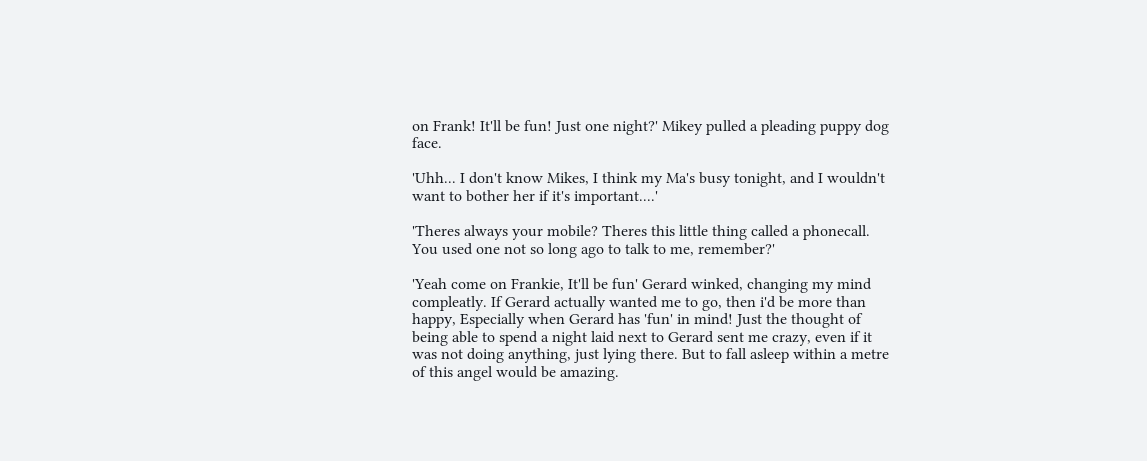on Frank! It'll be fun! Just one night?' Mikey pulled a pleading puppy dog face.

'Uhh... I don't know Mikes, I think my Ma's busy tonight, and I wouldn't want to bother her if it's important....'

'Theres always your mobile? Theres this little thing called a phonecall. You used one not so long ago to talk to me, remember?'

'Yeah come on Frankie, It'll be fun' Gerard winked, changing my mind compleatly. If Gerard actually wanted me to go, then i'd be more than happy, Especially when Gerard has 'fun' in mind! Just the thought of being able to spend a night laid next to Gerard sent me crazy, even if it was not doing anything, just lying there. But to fall asleep within a metre of this angel would be amazing.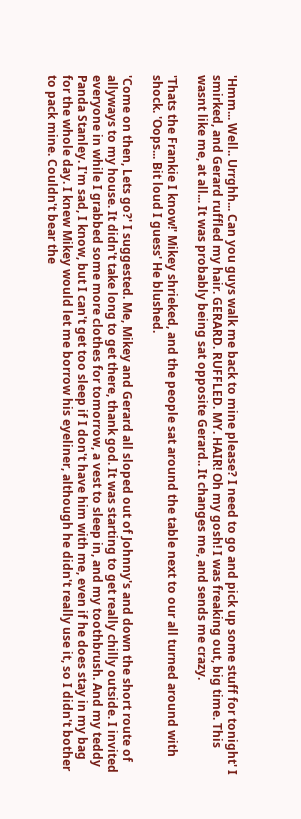'Hmm... Well.. Urrghh... Can you guys walk me back to mine please? I need to go and pick up some stuff for tonight' I smirked, and Gerard ruffled my hair. GERARD. RUFFLED. MY. HAIR! Oh my gosh! I was freaking out, big time. This wasnt like me, at all... It was probably being sat opposite Gerard.. It changes me, and sends me crazy.

'Thats the Frankie I know!' Mikey shrieked, and the people sat around the table next to our all turned around with shock. 'Oops... Bit loud I guess' He blushed.

'Come on then, Lets go?' I suggested. Me, Mikey and Gerard all sloped out of Johnny's and down the short route of allyways to my house. It didn't take long to get there, thank god. It was starting to get really chilly outside. I invited everyone in while I grabbed some more clothes for tomorrow, a vest to sleep in, and my toothbrush. And my teddy Panda Stanley. I'm sad, I know, but I can't get too sleep if I don't have him with me, even if he does stay in my bag for the whole day. I knew Mikey would let me borrow his eyeliner, although he didn't really use it, so I didn't bother to pack mine. Couldn't bear the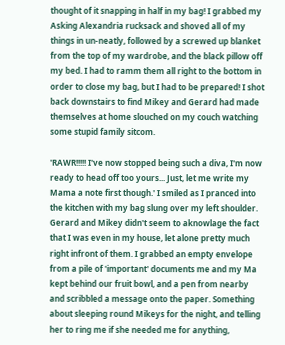thought of it snapping in half in my bag! I grabbed my Asking Alexandria rucksack and shoved all of my things in un-neatly, followed by a screwed up blanket from the top of my wardrobe, and the black pillow off my bed. I had to ramm them all right to the bottom in order to close my bag, but I had to be prepared! I shot back downstairs to find Mikey and Gerard had made themselves at home slouched on my couch watching some stupid family sitcom.

'RAWR!!!!! I've now stopped being such a diva, I'm now ready to head off too yours... Just, let me write my Mama a note first though.' I smiled as I pranced into the kitchen with my bag slung over my left shoulder. Gerard and Mikey didn't seem to aknowlage the fact that I was even in my house, let alone pretty much right infront of them. I grabbed an empty envelope from a pile of 'important' documents me and my Ma kept behind our fruit bowl, and a pen from nearby and scribbled a message onto the paper. Something about sleeping round Mikeys for the night, and telling her to ring me if she needed me for anything,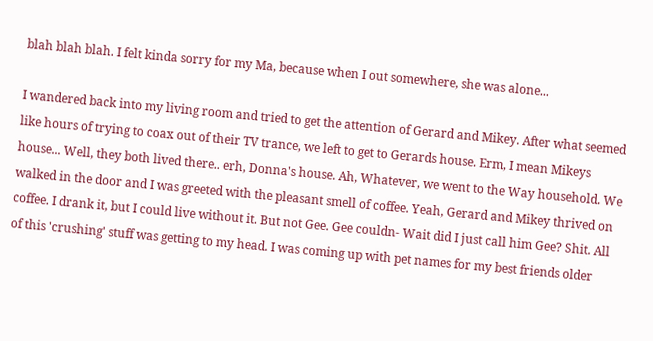blah blah blah. I felt kinda sorry for my Ma, because when I out somewhere, she was alone...

I wandered back into my living room and tried to get the attention of Gerard and Mikey. After what seemed like hours of trying to coax out of their TV trance, we left to get to Gerards house. Erm, I mean Mikeys house... Well, they both lived there.. erh, Donna's house. Ah, Whatever, we went to the Way household. We walked in the door and I was greeted with the pleasant smell of coffee. Yeah, Gerard and Mikey thrived on coffee. I drank it, but I could live without it. But not Gee. Gee couldn- Wait did I just call him Gee? Shit. All of this 'crushing' stuff was getting to my head. I was coming up with pet names for my best friends older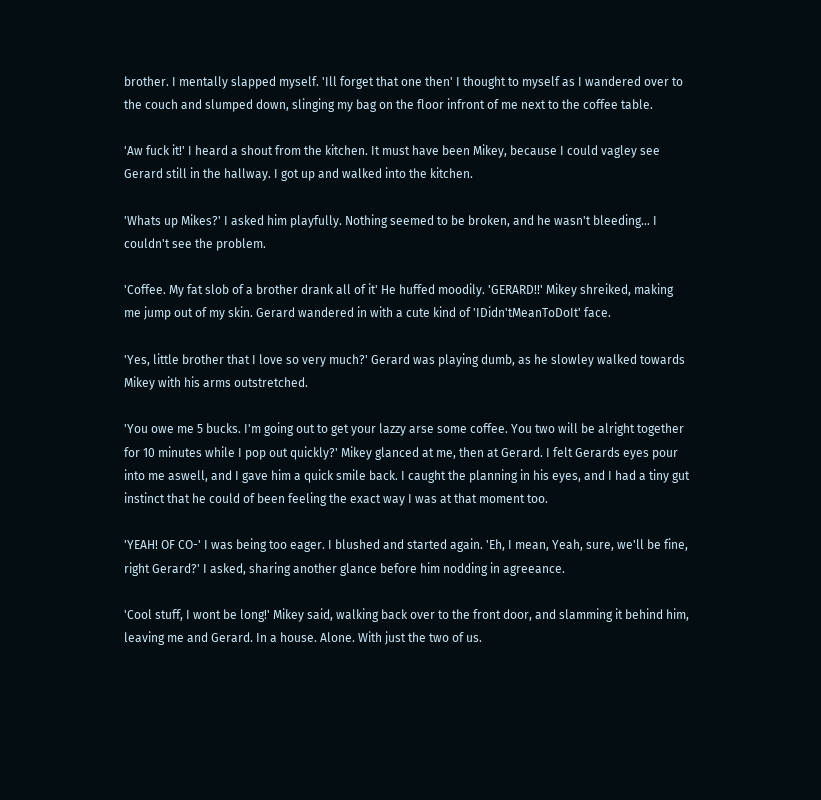brother. I mentally slapped myself. 'Ill forget that one then' I thought to myself as I wandered over to the couch and slumped down, slinging my bag on the floor infront of me next to the coffee table.

'Aw fuck it!' I heard a shout from the kitchen. It must have been Mikey, because I could vagley see Gerard still in the hallway. I got up and walked into the kitchen.

'Whats up Mikes?' I asked him playfully. Nothing seemed to be broken, and he wasn't bleeding... I couldn't see the problem.

'Coffee. My fat slob of a brother drank all of it' He huffed moodily. 'GERARD!!' Mikey shreiked, making me jump out of my skin. Gerard wandered in with a cute kind of 'IDidn'tMeanToDoIt' face.

'Yes, little brother that I love so very much?' Gerard was playing dumb, as he slowley walked towards Mikey with his arms outstretched.

'You owe me 5 bucks. I'm going out to get your lazzy arse some coffee. You two will be alright together for 10 minutes while I pop out quickly?' Mikey glanced at me, then at Gerard. I felt Gerards eyes pour into me aswell, and I gave him a quick smile back. I caught the planning in his eyes, and I had a tiny gut instinct that he could of been feeling the exact way I was at that moment too.

'YEAH! OF CO-' I was being too eager. I blushed and started again. 'Eh, I mean, Yeah, sure, we'll be fine, right Gerard?' I asked, sharing another glance before him nodding in agreeance.

'Cool stuff, I wont be long!' Mikey said, walking back over to the front door, and slamming it behind him, leaving me and Gerard. In a house. Alone. With just the two of us.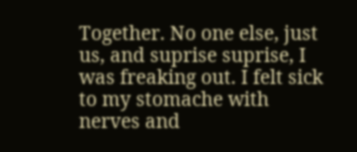Together. No one else, just us, and suprise suprise, I was freaking out. I felt sick to my stomache with nerves and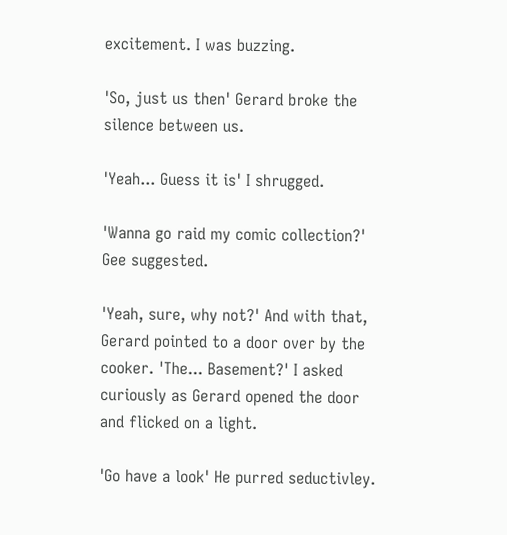excitement. I was buzzing.

'So, just us then' Gerard broke the silence between us.

'Yeah... Guess it is' I shrugged.

'Wanna go raid my comic collection?' Gee suggested.

'Yeah, sure, why not?' And with that, Gerard pointed to a door over by the cooker. 'The... Basement?' I asked curiously as Gerard opened the door and flicked on a light.

'Go have a look' He purred seductivley.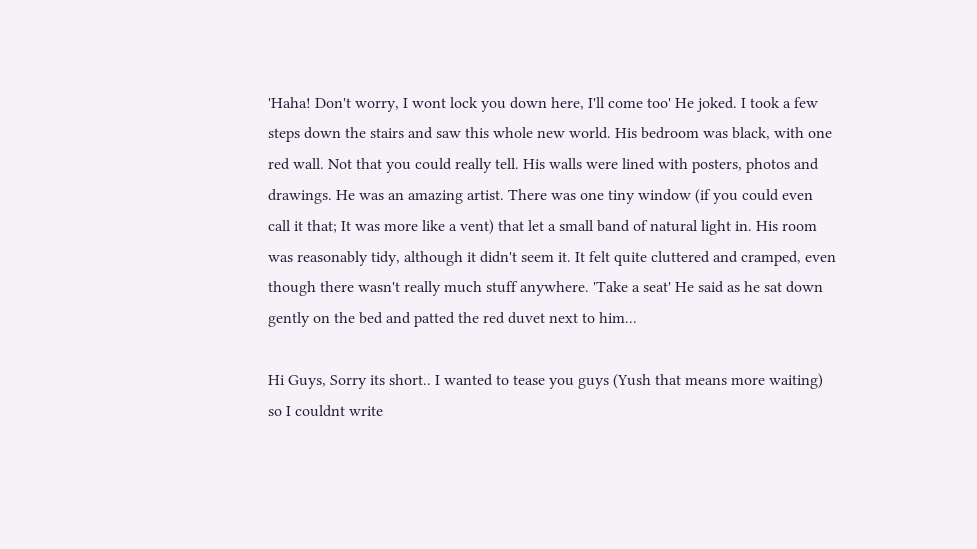'Haha! Don't worry, I wont lock you down here, I'll come too' He joked. I took a few steps down the stairs and saw this whole new world. His bedroom was black, with one red wall. Not that you could really tell. His walls were lined with posters, photos and drawings. He was an amazing artist. There was one tiny window (if you could even call it that; It was more like a vent) that let a small band of natural light in. His room was reasonably tidy, although it didn't seem it. It felt quite cluttered and cramped, even though there wasn't really much stuff anywhere. 'Take a seat' He said as he sat down gently on the bed and patted the red duvet next to him...

Hi Guys, Sorry its short.. I wanted to tease you guys (Yush that means more waiting) so I couldnt write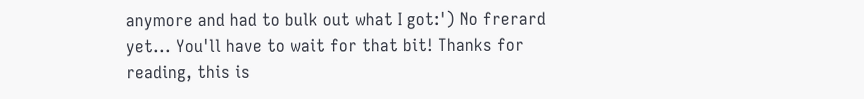anymore and had to bulk out what I got:') No frerard yet... You'll have to wait for that bit! Thanks for reading, this is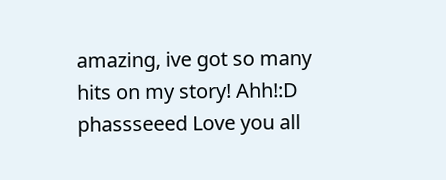amazing, ive got so many hits on my story! Ahh!:D phassseeed Love you all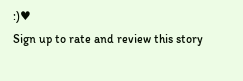:)♥
Sign up to rate and review this story